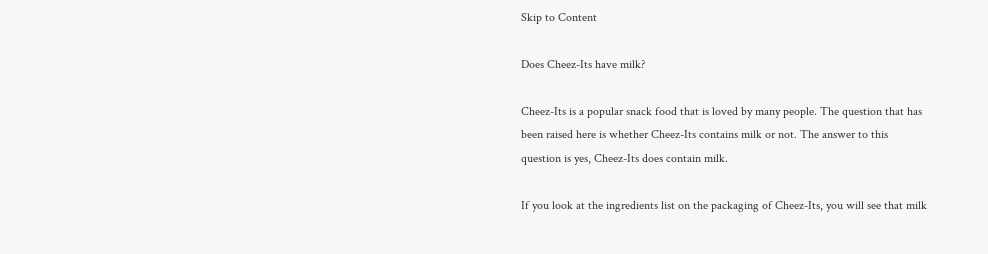Skip to Content

Does Cheez-Its have milk?

Cheez-Its is a popular snack food that is loved by many people. The question that has been raised here is whether Cheez-Its contains milk or not. The answer to this question is yes, Cheez-Its does contain milk.

If you look at the ingredients list on the packaging of Cheez-Its, you will see that milk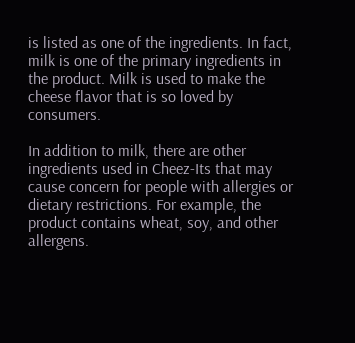is listed as one of the ingredients. In fact, milk is one of the primary ingredients in the product. Milk is used to make the cheese flavor that is so loved by consumers.

In addition to milk, there are other ingredients used in Cheez-Its that may cause concern for people with allergies or dietary restrictions. For example, the product contains wheat, soy, and other allergens.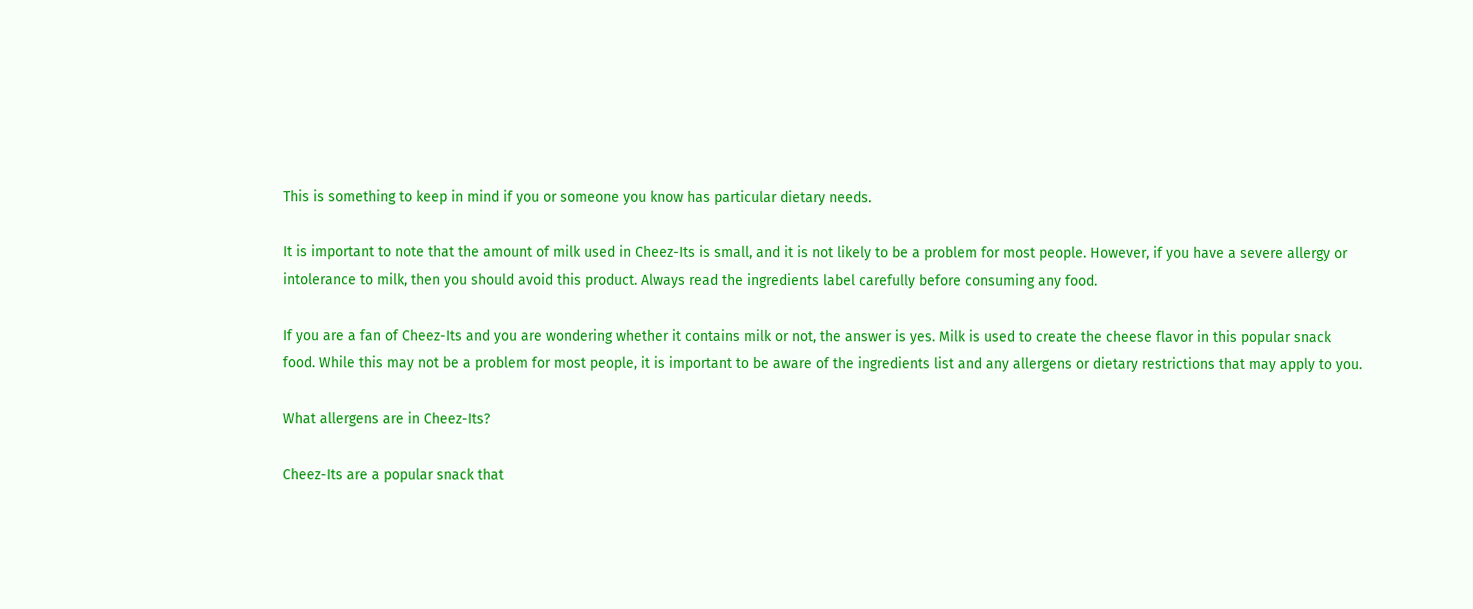This is something to keep in mind if you or someone you know has particular dietary needs.

It is important to note that the amount of milk used in Cheez-Its is small, and it is not likely to be a problem for most people. However, if you have a severe allergy or intolerance to milk, then you should avoid this product. Always read the ingredients label carefully before consuming any food.

If you are a fan of Cheez-Its and you are wondering whether it contains milk or not, the answer is yes. Milk is used to create the cheese flavor in this popular snack food. While this may not be a problem for most people, it is important to be aware of the ingredients list and any allergens or dietary restrictions that may apply to you.

What allergens are in Cheez-Its?

Cheez-Its are a popular snack that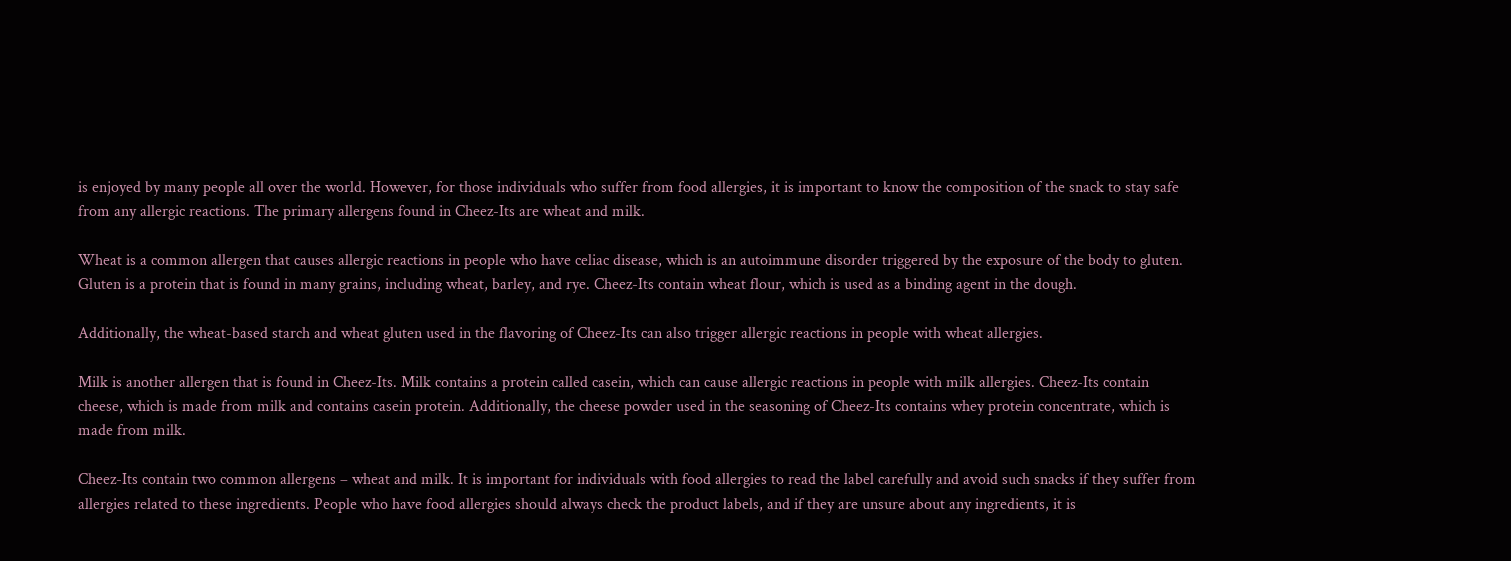is enjoyed by many people all over the world. However, for those individuals who suffer from food allergies, it is important to know the composition of the snack to stay safe from any allergic reactions. The primary allergens found in Cheez-Its are wheat and milk.

Wheat is a common allergen that causes allergic reactions in people who have celiac disease, which is an autoimmune disorder triggered by the exposure of the body to gluten. Gluten is a protein that is found in many grains, including wheat, barley, and rye. Cheez-Its contain wheat flour, which is used as a binding agent in the dough.

Additionally, the wheat-based starch and wheat gluten used in the flavoring of Cheez-Its can also trigger allergic reactions in people with wheat allergies.

Milk is another allergen that is found in Cheez-Its. Milk contains a protein called casein, which can cause allergic reactions in people with milk allergies. Cheez-Its contain cheese, which is made from milk and contains casein protein. Additionally, the cheese powder used in the seasoning of Cheez-Its contains whey protein concentrate, which is made from milk.

Cheez-Its contain two common allergens – wheat and milk. It is important for individuals with food allergies to read the label carefully and avoid such snacks if they suffer from allergies related to these ingredients. People who have food allergies should always check the product labels, and if they are unsure about any ingredients, it is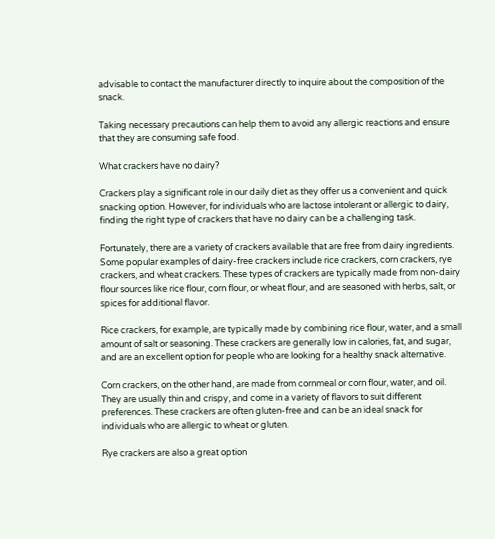advisable to contact the manufacturer directly to inquire about the composition of the snack.

Taking necessary precautions can help them to avoid any allergic reactions and ensure that they are consuming safe food.

What crackers have no dairy?

Crackers play a significant role in our daily diet as they offer us a convenient and quick snacking option. However, for individuals who are lactose intolerant or allergic to dairy, finding the right type of crackers that have no dairy can be a challenging task.

Fortunately, there are a variety of crackers available that are free from dairy ingredients. Some popular examples of dairy-free crackers include rice crackers, corn crackers, rye crackers, and wheat crackers. These types of crackers are typically made from non-dairy flour sources like rice flour, corn flour, or wheat flour, and are seasoned with herbs, salt, or spices for additional flavor.

Rice crackers, for example, are typically made by combining rice flour, water, and a small amount of salt or seasoning. These crackers are generally low in calories, fat, and sugar, and are an excellent option for people who are looking for a healthy snack alternative.

Corn crackers, on the other hand, are made from cornmeal or corn flour, water, and oil. They are usually thin and crispy, and come in a variety of flavors to suit different preferences. These crackers are often gluten-free and can be an ideal snack for individuals who are allergic to wheat or gluten.

Rye crackers are also a great option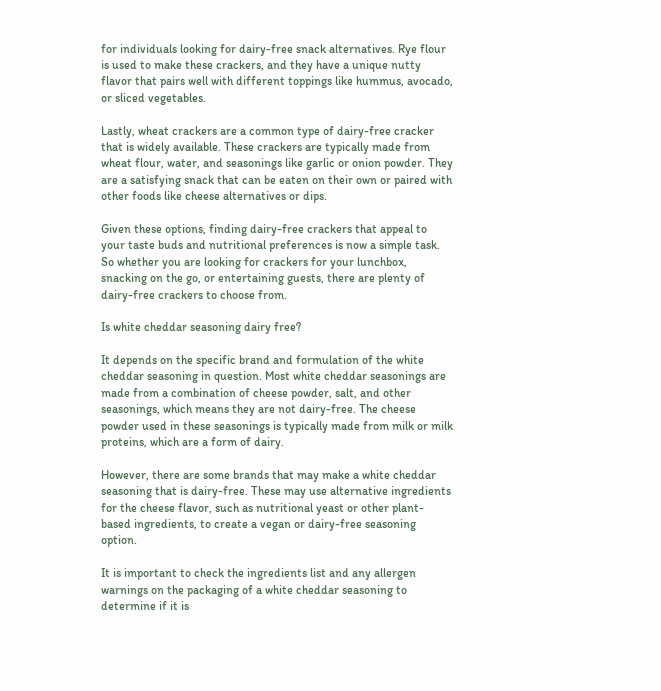for individuals looking for dairy-free snack alternatives. Rye flour is used to make these crackers, and they have a unique nutty flavor that pairs well with different toppings like hummus, avocado, or sliced vegetables.

Lastly, wheat crackers are a common type of dairy-free cracker that is widely available. These crackers are typically made from wheat flour, water, and seasonings like garlic or onion powder. They are a satisfying snack that can be eaten on their own or paired with other foods like cheese alternatives or dips.

Given these options, finding dairy-free crackers that appeal to your taste buds and nutritional preferences is now a simple task. So whether you are looking for crackers for your lunchbox, snacking on the go, or entertaining guests, there are plenty of dairy-free crackers to choose from.

Is white cheddar seasoning dairy free?

It depends on the specific brand and formulation of the white cheddar seasoning in question. Most white cheddar seasonings are made from a combination of cheese powder, salt, and other seasonings, which means they are not dairy-free. The cheese powder used in these seasonings is typically made from milk or milk proteins, which are a form of dairy.

However, there are some brands that may make a white cheddar seasoning that is dairy-free. These may use alternative ingredients for the cheese flavor, such as nutritional yeast or other plant-based ingredients, to create a vegan or dairy-free seasoning option.

It is important to check the ingredients list and any allergen warnings on the packaging of a white cheddar seasoning to determine if it is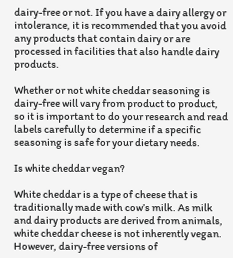dairy-free or not. If you have a dairy allergy or intolerance, it is recommended that you avoid any products that contain dairy or are processed in facilities that also handle dairy products.

Whether or not white cheddar seasoning is dairy-free will vary from product to product, so it is important to do your research and read labels carefully to determine if a specific seasoning is safe for your dietary needs.

Is white cheddar vegan?

White cheddar is a type of cheese that is traditionally made with cow’s milk. As milk and dairy products are derived from animals, white cheddar cheese is not inherently vegan. However, dairy-free versions of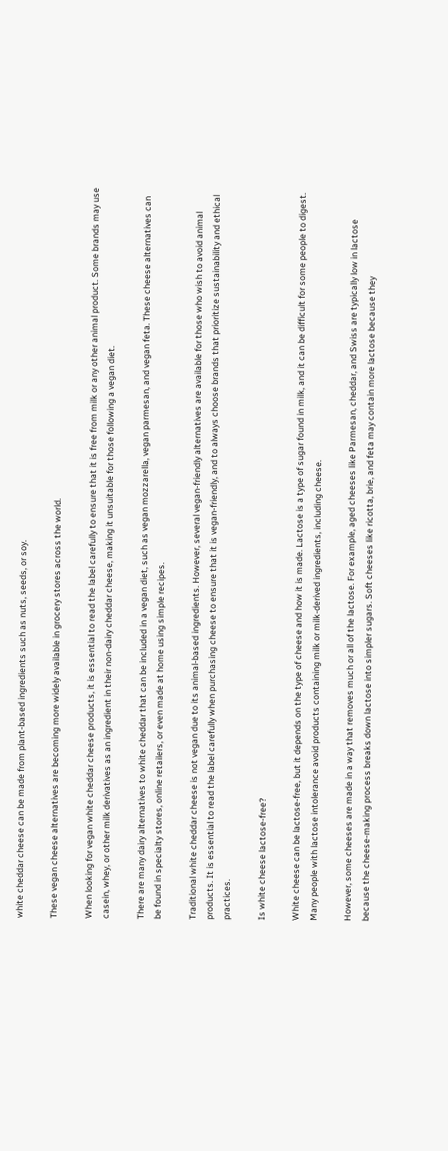white cheddar cheese can be made from plant-based ingredients such as nuts, seeds, or soy.

These vegan cheese alternatives are becoming more widely available in grocery stores across the world.

When looking for vegan white cheddar cheese products, it is essential to read the label carefully to ensure that it is free from milk or any other animal product. Some brands may use casein, whey, or other milk derivatives as an ingredient in their non-dairy cheddar cheese, making it unsuitable for those following a vegan diet.

There are many dairy alternatives to white cheddar that can be included in a vegan diet, such as vegan mozzarella, vegan parmesan, and vegan feta. These cheese alternatives can be found in specialty stores, online retailers, or even made at home using simple recipes.

Traditional white cheddar cheese is not vegan due to its animal-based ingredients. However, several vegan-friendly alternatives are available for those who wish to avoid animal products. It is essential to read the label carefully when purchasing cheese to ensure that it is vegan-friendly, and to always choose brands that prioritize sustainability and ethical practices.

Is white cheese lactose-free?

White cheese can be lactose-free, but it depends on the type of cheese and how it is made. Lactose is a type of sugar found in milk, and it can be difficult for some people to digest. Many people with lactose intolerance avoid products containing milk or milk-derived ingredients, including cheese.

However, some cheeses are made in a way that removes much or all of the lactose. For example, aged cheeses like Parmesan, cheddar, and Swiss are typically low in lactose because the cheese-making process breaks down lactose into simpler sugars. Soft cheeses like ricotta, brie, and feta may contain more lactose because they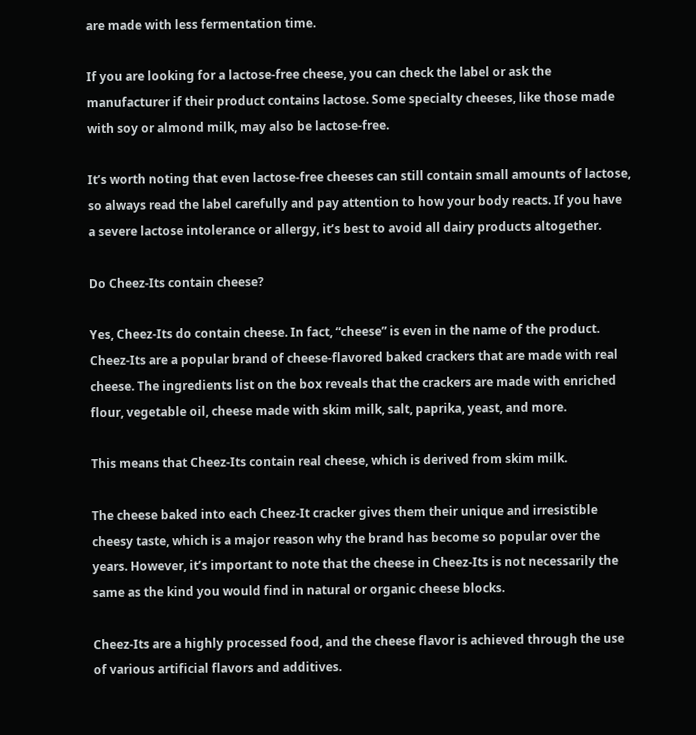are made with less fermentation time.

If you are looking for a lactose-free cheese, you can check the label or ask the manufacturer if their product contains lactose. Some specialty cheeses, like those made with soy or almond milk, may also be lactose-free.

It’s worth noting that even lactose-free cheeses can still contain small amounts of lactose, so always read the label carefully and pay attention to how your body reacts. If you have a severe lactose intolerance or allergy, it’s best to avoid all dairy products altogether.

Do Cheez-Its contain cheese?

Yes, Cheez-Its do contain cheese. In fact, “cheese” is even in the name of the product. Cheez-Its are a popular brand of cheese-flavored baked crackers that are made with real cheese. The ingredients list on the box reveals that the crackers are made with enriched flour, vegetable oil, cheese made with skim milk, salt, paprika, yeast, and more.

This means that Cheez-Its contain real cheese, which is derived from skim milk.

The cheese baked into each Cheez-It cracker gives them their unique and irresistible cheesy taste, which is a major reason why the brand has become so popular over the years. However, it’s important to note that the cheese in Cheez-Its is not necessarily the same as the kind you would find in natural or organic cheese blocks.

Cheez-Its are a highly processed food, and the cheese flavor is achieved through the use of various artificial flavors and additives.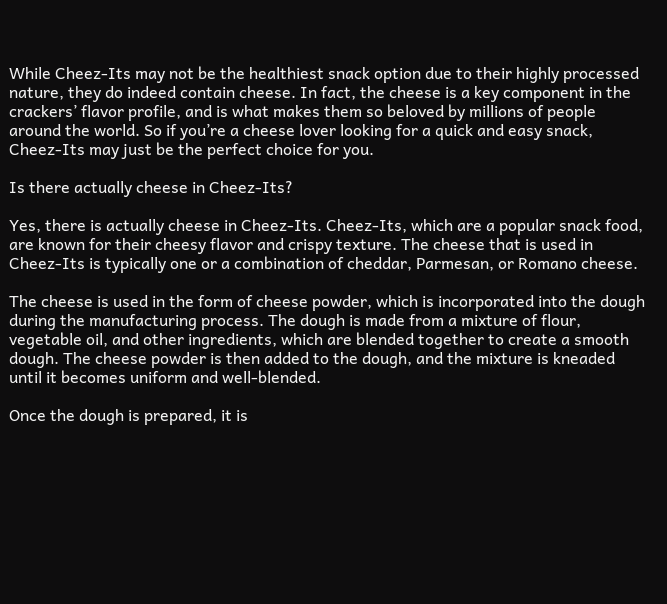While Cheez-Its may not be the healthiest snack option due to their highly processed nature, they do indeed contain cheese. In fact, the cheese is a key component in the crackers’ flavor profile, and is what makes them so beloved by millions of people around the world. So if you’re a cheese lover looking for a quick and easy snack, Cheez-Its may just be the perfect choice for you.

Is there actually cheese in Cheez-Its?

Yes, there is actually cheese in Cheez-Its. Cheez-Its, which are a popular snack food, are known for their cheesy flavor and crispy texture. The cheese that is used in Cheez-Its is typically one or a combination of cheddar, Parmesan, or Romano cheese.

The cheese is used in the form of cheese powder, which is incorporated into the dough during the manufacturing process. The dough is made from a mixture of flour, vegetable oil, and other ingredients, which are blended together to create a smooth dough. The cheese powder is then added to the dough, and the mixture is kneaded until it becomes uniform and well-blended.

Once the dough is prepared, it is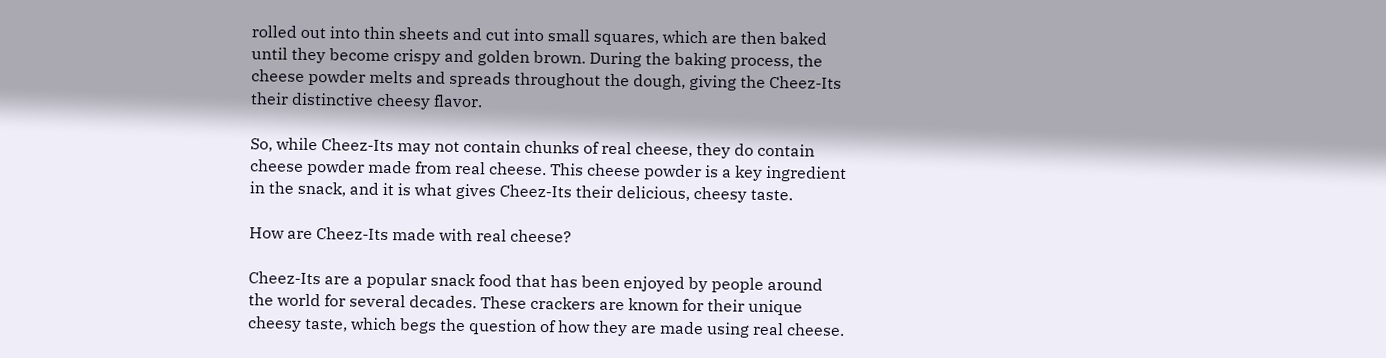rolled out into thin sheets and cut into small squares, which are then baked until they become crispy and golden brown. During the baking process, the cheese powder melts and spreads throughout the dough, giving the Cheez-Its their distinctive cheesy flavor.

So, while Cheez-Its may not contain chunks of real cheese, they do contain cheese powder made from real cheese. This cheese powder is a key ingredient in the snack, and it is what gives Cheez-Its their delicious, cheesy taste.

How are Cheez-Its made with real cheese?

Cheez-Its are a popular snack food that has been enjoyed by people around the world for several decades. These crackers are known for their unique cheesy taste, which begs the question of how they are made using real cheese.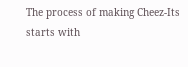The process of making Cheez-Its starts with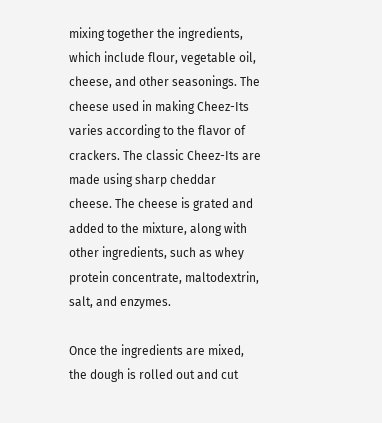mixing together the ingredients, which include flour, vegetable oil, cheese, and other seasonings. The cheese used in making Cheez-Its varies according to the flavor of crackers. The classic Cheez-Its are made using sharp cheddar cheese. The cheese is grated and added to the mixture, along with other ingredients, such as whey protein concentrate, maltodextrin, salt, and enzymes.

Once the ingredients are mixed, the dough is rolled out and cut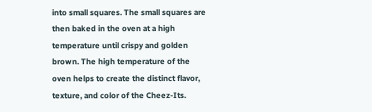into small squares. The small squares are then baked in the oven at a high temperature until crispy and golden brown. The high temperature of the oven helps to create the distinct flavor, texture, and color of the Cheez-Its.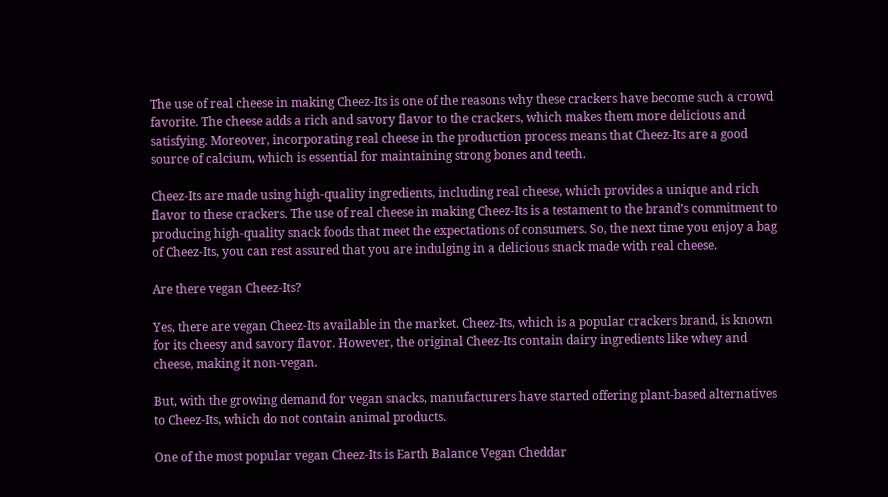The use of real cheese in making Cheez-Its is one of the reasons why these crackers have become such a crowd favorite. The cheese adds a rich and savory flavor to the crackers, which makes them more delicious and satisfying. Moreover, incorporating real cheese in the production process means that Cheez-Its are a good source of calcium, which is essential for maintaining strong bones and teeth.

Cheez-Its are made using high-quality ingredients, including real cheese, which provides a unique and rich flavor to these crackers. The use of real cheese in making Cheez-Its is a testament to the brand’s commitment to producing high-quality snack foods that meet the expectations of consumers. So, the next time you enjoy a bag of Cheez-Its, you can rest assured that you are indulging in a delicious snack made with real cheese.

Are there vegan Cheez-Its?

Yes, there are vegan Cheez-Its available in the market. Cheez-Its, which is a popular crackers brand, is known for its cheesy and savory flavor. However, the original Cheez-Its contain dairy ingredients like whey and cheese, making it non-vegan.

But, with the growing demand for vegan snacks, manufacturers have started offering plant-based alternatives to Cheez-Its, which do not contain animal products.

One of the most popular vegan Cheez-Its is Earth Balance Vegan Cheddar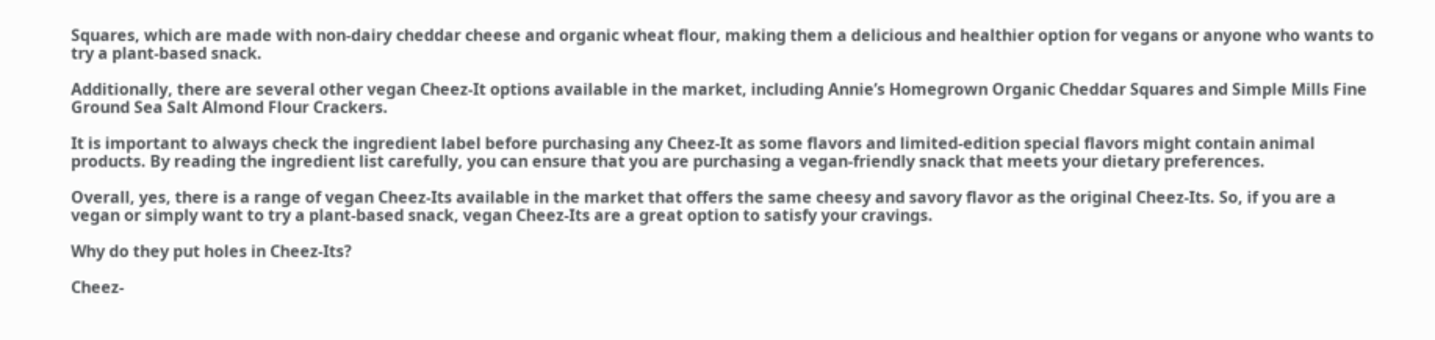Squares, which are made with non-dairy cheddar cheese and organic wheat flour, making them a delicious and healthier option for vegans or anyone who wants to try a plant-based snack.

Additionally, there are several other vegan Cheez-It options available in the market, including Annie’s Homegrown Organic Cheddar Squares and Simple Mills Fine Ground Sea Salt Almond Flour Crackers.

It is important to always check the ingredient label before purchasing any Cheez-It as some flavors and limited-edition special flavors might contain animal products. By reading the ingredient list carefully, you can ensure that you are purchasing a vegan-friendly snack that meets your dietary preferences.

Overall, yes, there is a range of vegan Cheez-Its available in the market that offers the same cheesy and savory flavor as the original Cheez-Its. So, if you are a vegan or simply want to try a plant-based snack, vegan Cheez-Its are a great option to satisfy your cravings.

Why do they put holes in Cheez-Its?

Cheez-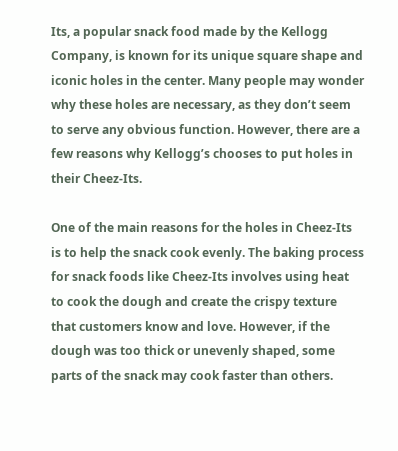Its, a popular snack food made by the Kellogg Company, is known for its unique square shape and iconic holes in the center. Many people may wonder why these holes are necessary, as they don’t seem to serve any obvious function. However, there are a few reasons why Kellogg’s chooses to put holes in their Cheez-Its.

One of the main reasons for the holes in Cheez-Its is to help the snack cook evenly. The baking process for snack foods like Cheez-Its involves using heat to cook the dough and create the crispy texture that customers know and love. However, if the dough was too thick or unevenly shaped, some parts of the snack may cook faster than others.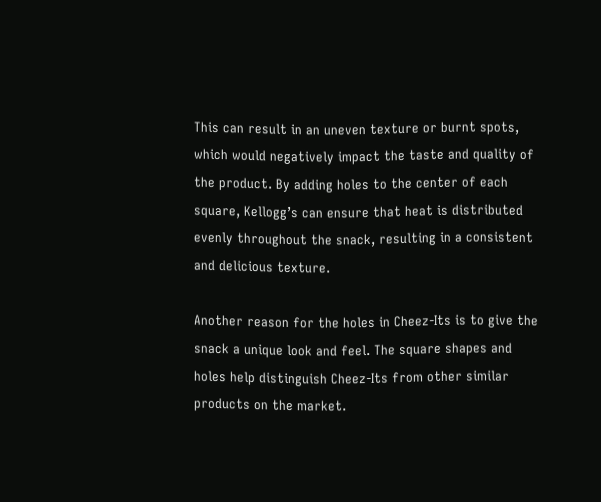This can result in an uneven texture or burnt spots, which would negatively impact the taste and quality of the product. By adding holes to the center of each square, Kellogg’s can ensure that heat is distributed evenly throughout the snack, resulting in a consistent and delicious texture.

Another reason for the holes in Cheez-Its is to give the snack a unique look and feel. The square shapes and holes help distinguish Cheez-Its from other similar products on the market.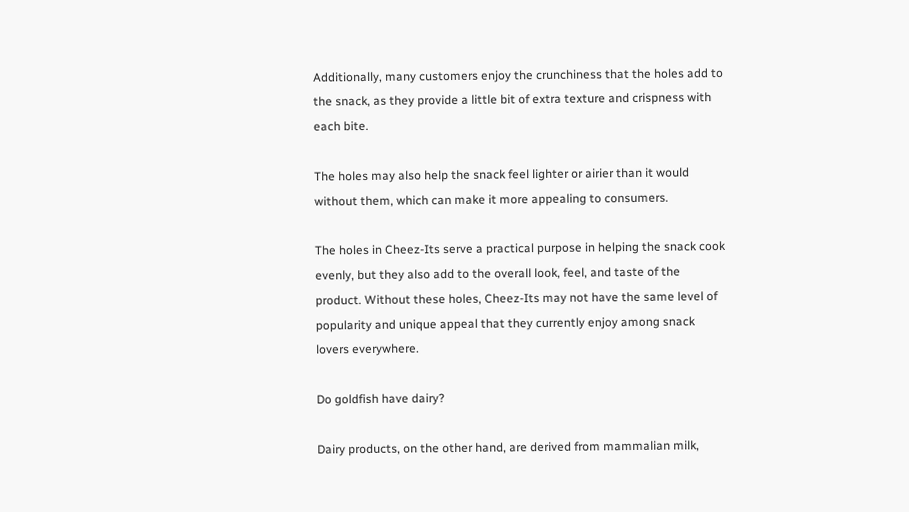Additionally, many customers enjoy the crunchiness that the holes add to the snack, as they provide a little bit of extra texture and crispness with each bite.

The holes may also help the snack feel lighter or airier than it would without them, which can make it more appealing to consumers.

The holes in Cheez-Its serve a practical purpose in helping the snack cook evenly, but they also add to the overall look, feel, and taste of the product. Without these holes, Cheez-Its may not have the same level of popularity and unique appeal that they currently enjoy among snack lovers everywhere.

Do goldfish have dairy?

Dairy products, on the other hand, are derived from mammalian milk,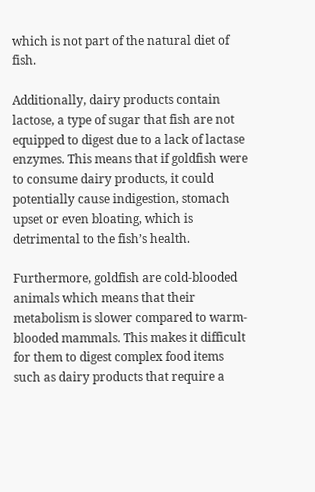which is not part of the natural diet of fish.

Additionally, dairy products contain lactose, a type of sugar that fish are not equipped to digest due to a lack of lactase enzymes. This means that if goldfish were to consume dairy products, it could potentially cause indigestion, stomach upset or even bloating, which is detrimental to the fish’s health.

Furthermore, goldfish are cold-blooded animals which means that their metabolism is slower compared to warm-blooded mammals. This makes it difficult for them to digest complex food items such as dairy products that require a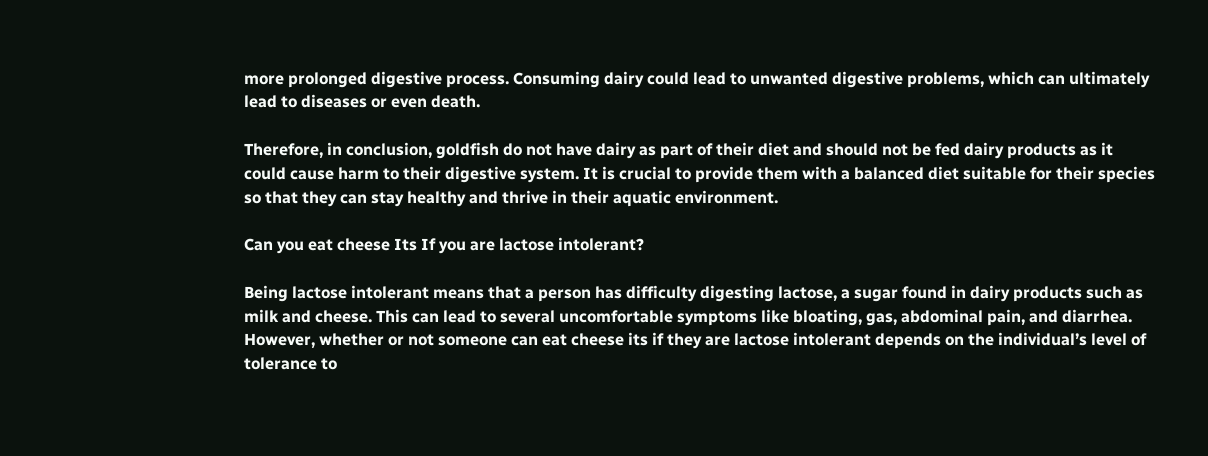more prolonged digestive process. Consuming dairy could lead to unwanted digestive problems, which can ultimately lead to diseases or even death.

Therefore, in conclusion, goldfish do not have dairy as part of their diet and should not be fed dairy products as it could cause harm to their digestive system. It is crucial to provide them with a balanced diet suitable for their species so that they can stay healthy and thrive in their aquatic environment.

Can you eat cheese Its If you are lactose intolerant?

Being lactose intolerant means that a person has difficulty digesting lactose, a sugar found in dairy products such as milk and cheese. This can lead to several uncomfortable symptoms like bloating, gas, abdominal pain, and diarrhea. However, whether or not someone can eat cheese its if they are lactose intolerant depends on the individual’s level of tolerance to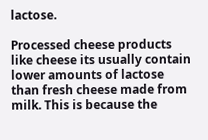lactose.

Processed cheese products like cheese its usually contain lower amounts of lactose than fresh cheese made from milk. This is because the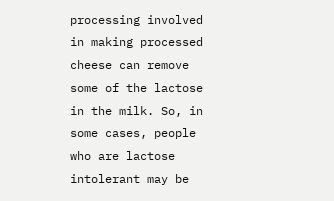processing involved in making processed cheese can remove some of the lactose in the milk. So, in some cases, people who are lactose intolerant may be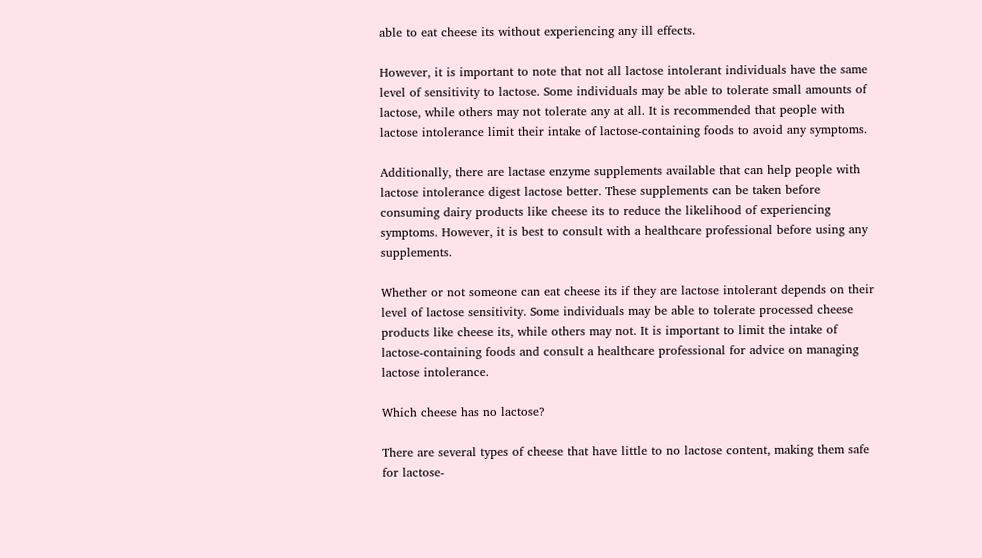able to eat cheese its without experiencing any ill effects.

However, it is important to note that not all lactose intolerant individuals have the same level of sensitivity to lactose. Some individuals may be able to tolerate small amounts of lactose, while others may not tolerate any at all. It is recommended that people with lactose intolerance limit their intake of lactose-containing foods to avoid any symptoms.

Additionally, there are lactase enzyme supplements available that can help people with lactose intolerance digest lactose better. These supplements can be taken before consuming dairy products like cheese its to reduce the likelihood of experiencing symptoms. However, it is best to consult with a healthcare professional before using any supplements.

Whether or not someone can eat cheese its if they are lactose intolerant depends on their level of lactose sensitivity. Some individuals may be able to tolerate processed cheese products like cheese its, while others may not. It is important to limit the intake of lactose-containing foods and consult a healthcare professional for advice on managing lactose intolerance.

Which cheese has no lactose?

There are several types of cheese that have little to no lactose content, making them safe for lactose-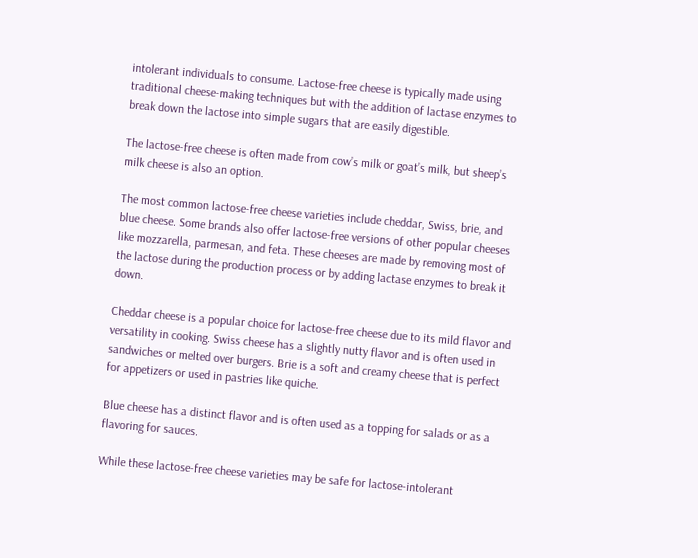intolerant individuals to consume. Lactose-free cheese is typically made using traditional cheese-making techniques but with the addition of lactase enzymes to break down the lactose into simple sugars that are easily digestible.

The lactose-free cheese is often made from cow’s milk or goat’s milk, but sheep’s milk cheese is also an option.

The most common lactose-free cheese varieties include cheddar, Swiss, brie, and blue cheese. Some brands also offer lactose-free versions of other popular cheeses like mozzarella, parmesan, and feta. These cheeses are made by removing most of the lactose during the production process or by adding lactase enzymes to break it down.

Cheddar cheese is a popular choice for lactose-free cheese due to its mild flavor and versatility in cooking. Swiss cheese has a slightly nutty flavor and is often used in sandwiches or melted over burgers. Brie is a soft and creamy cheese that is perfect for appetizers or used in pastries like quiche.

Blue cheese has a distinct flavor and is often used as a topping for salads or as a flavoring for sauces.

While these lactose-free cheese varieties may be safe for lactose-intolerant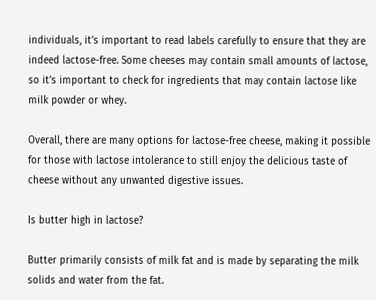individuals, it’s important to read labels carefully to ensure that they are indeed lactose-free. Some cheeses may contain small amounts of lactose, so it’s important to check for ingredients that may contain lactose like milk powder or whey.

Overall, there are many options for lactose-free cheese, making it possible for those with lactose intolerance to still enjoy the delicious taste of cheese without any unwanted digestive issues.

Is butter high in lactose?

Butter primarily consists of milk fat and is made by separating the milk solids and water from the fat.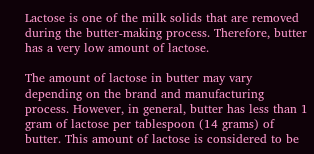Lactose is one of the milk solids that are removed during the butter-making process. Therefore, butter has a very low amount of lactose.

The amount of lactose in butter may vary depending on the brand and manufacturing process. However, in general, butter has less than 1 gram of lactose per tablespoon (14 grams) of butter. This amount of lactose is considered to be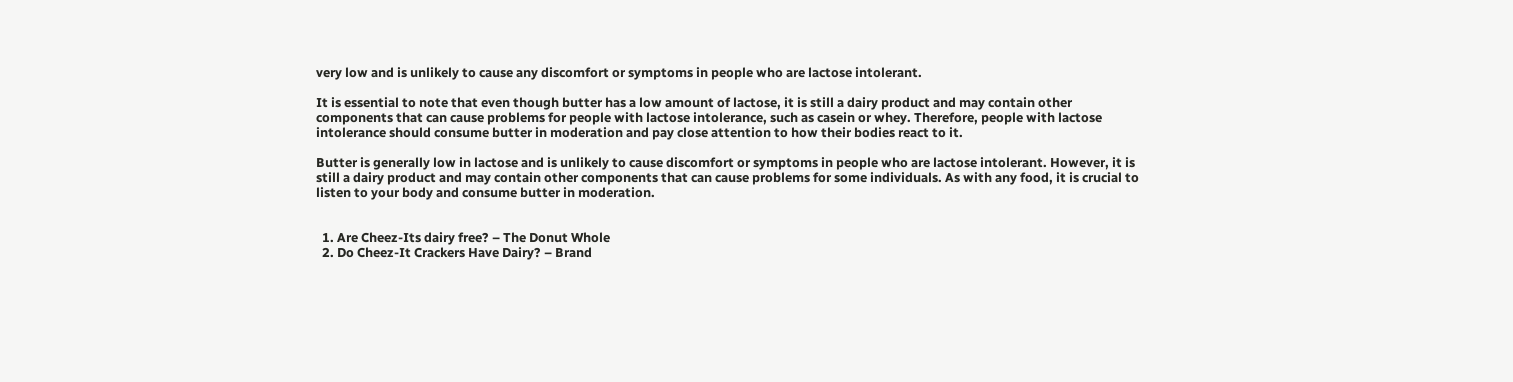very low and is unlikely to cause any discomfort or symptoms in people who are lactose intolerant.

It is essential to note that even though butter has a low amount of lactose, it is still a dairy product and may contain other components that can cause problems for people with lactose intolerance, such as casein or whey. Therefore, people with lactose intolerance should consume butter in moderation and pay close attention to how their bodies react to it.

Butter is generally low in lactose and is unlikely to cause discomfort or symptoms in people who are lactose intolerant. However, it is still a dairy product and may contain other components that can cause problems for some individuals. As with any food, it is crucial to listen to your body and consume butter in moderation.


  1. Are Cheez-Its dairy free? – The Donut Whole
  2. Do Cheez-It Crackers Have Dairy? – Brand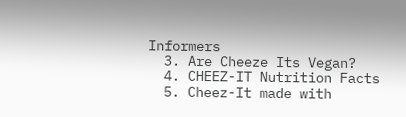Informers
  3. Are Cheeze Its Vegan?
  4. CHEEZ-IT Nutrition Facts
  5. Cheez-It made with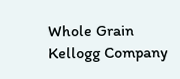Whole Grain Kellogg Company